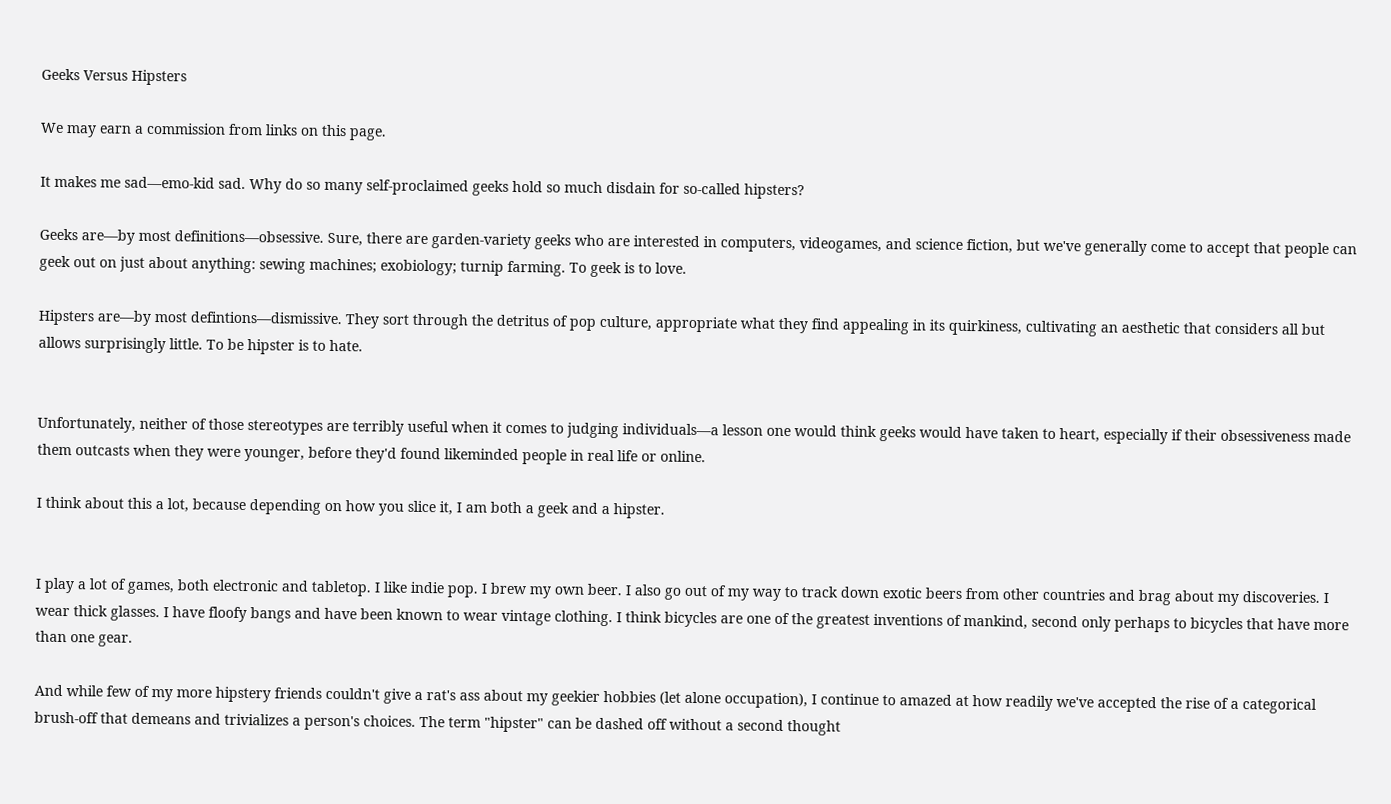Geeks Versus Hipsters

We may earn a commission from links on this page.

It makes me sad—emo-kid sad. Why do so many self-proclaimed geeks hold so much disdain for so-called hipsters?

Geeks are—by most definitions—obsessive. Sure, there are garden-variety geeks who are interested in computers, videogames, and science fiction, but we've generally come to accept that people can geek out on just about anything: sewing machines; exobiology; turnip farming. To geek is to love.

Hipsters are—by most defintions—dismissive. They sort through the detritus of pop culture, appropriate what they find appealing in its quirkiness, cultivating an aesthetic that considers all but allows surprisingly little. To be hipster is to hate.


Unfortunately, neither of those stereotypes are terribly useful when it comes to judging individuals—a lesson one would think geeks would have taken to heart, especially if their obsessiveness made them outcasts when they were younger, before they'd found likeminded people in real life or online.

I think about this a lot, because depending on how you slice it, I am both a geek and a hipster.


I play a lot of games, both electronic and tabletop. I like indie pop. I brew my own beer. I also go out of my way to track down exotic beers from other countries and brag about my discoveries. I wear thick glasses. I have floofy bangs and have been known to wear vintage clothing. I think bicycles are one of the greatest inventions of mankind, second only perhaps to bicycles that have more than one gear.

And while few of my more hipstery friends couldn't give a rat's ass about my geekier hobbies (let alone occupation), I continue to amazed at how readily we've accepted the rise of a categorical brush-off that demeans and trivializes a person's choices. The term "hipster" can be dashed off without a second thought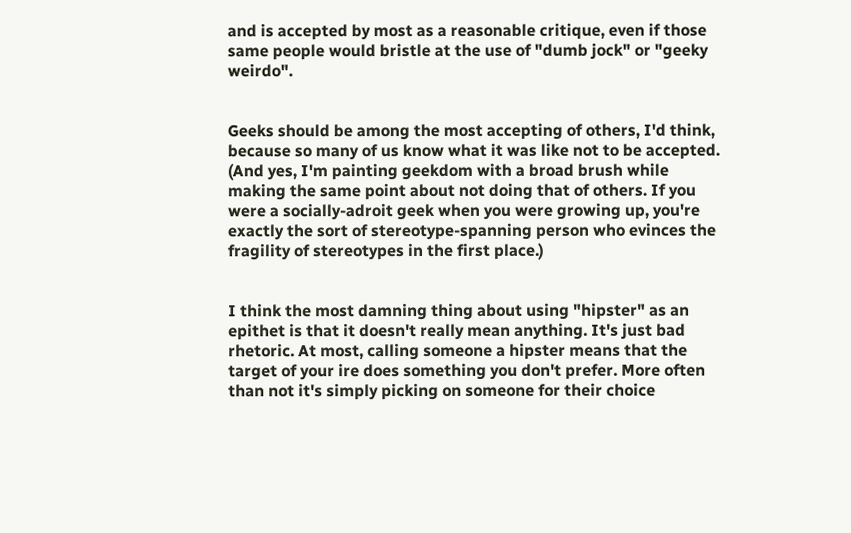and is accepted by most as a reasonable critique, even if those same people would bristle at the use of "dumb jock" or "geeky weirdo".


Geeks should be among the most accepting of others, I'd think, because so many of us know what it was like not to be accepted. (And yes, I'm painting geekdom with a broad brush while making the same point about not doing that of others. If you were a socially-adroit geek when you were growing up, you're exactly the sort of stereotype-spanning person who evinces the fragility of stereotypes in the first place.)


I think the most damning thing about using "hipster" as an epithet is that it doesn't really mean anything. It's just bad rhetoric. At most, calling someone a hipster means that the target of your ire does something you don't prefer. More often than not it's simply picking on someone for their choice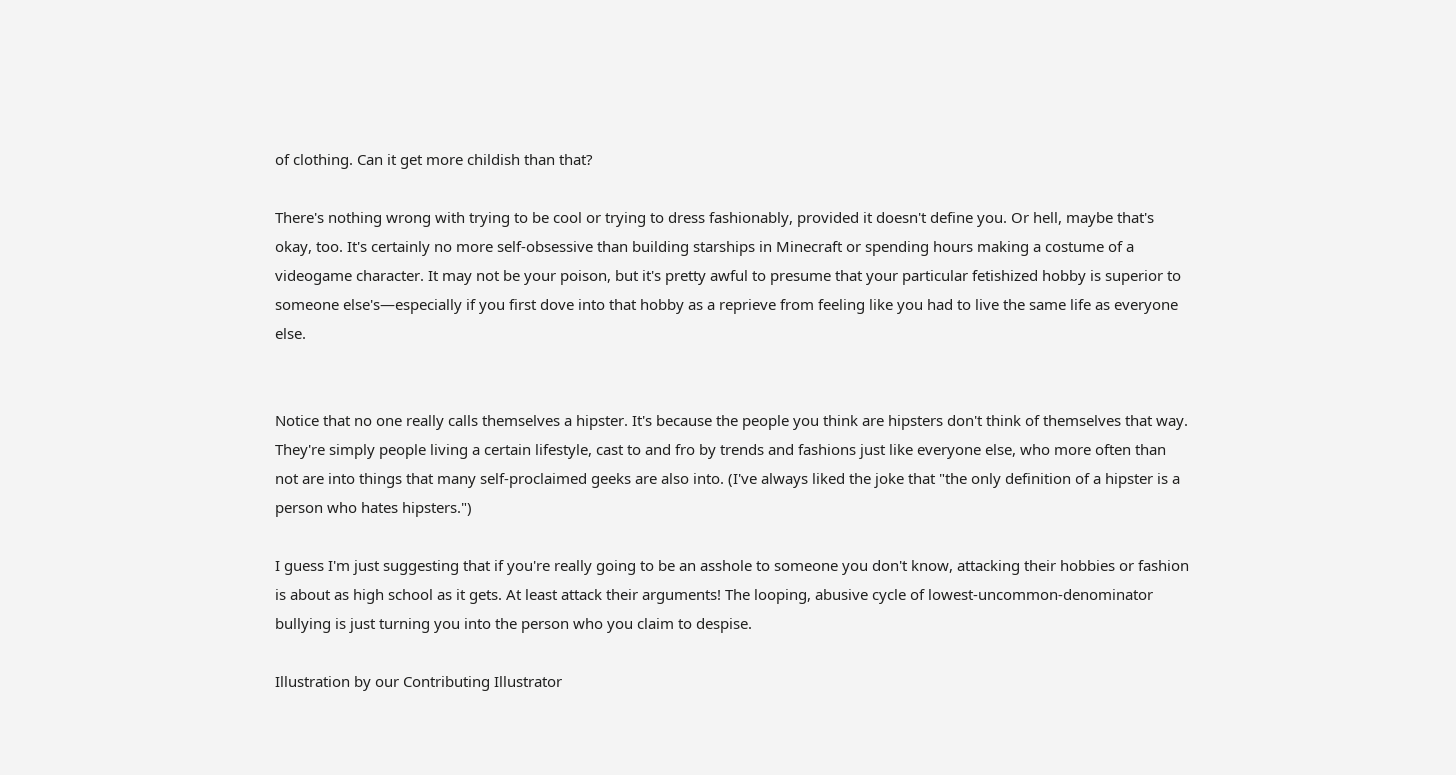of clothing. Can it get more childish than that?

There's nothing wrong with trying to be cool or trying to dress fashionably, provided it doesn't define you. Or hell, maybe that's okay, too. It's certainly no more self-obsessive than building starships in Minecraft or spending hours making a costume of a videogame character. It may not be your poison, but it's pretty awful to presume that your particular fetishized hobby is superior to someone else's—especially if you first dove into that hobby as a reprieve from feeling like you had to live the same life as everyone else.


Notice that no one really calls themselves a hipster. It's because the people you think are hipsters don't think of themselves that way. They're simply people living a certain lifestyle, cast to and fro by trends and fashions just like everyone else, who more often than not are into things that many self-proclaimed geeks are also into. (I've always liked the joke that "the only definition of a hipster is a person who hates hipsters.")

I guess I'm just suggesting that if you're really going to be an asshole to someone you don't know, attacking their hobbies or fashion is about as high school as it gets. At least attack their arguments! The looping, abusive cycle of lowest-uncommon-denominator bullying is just turning you into the person who you claim to despise.

Illustration by our Contributing Illustrator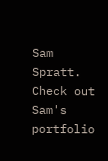Sam Spratt. Check out Sam's portfolio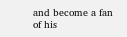and become a fan of his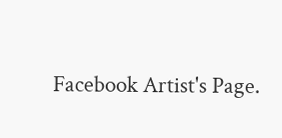Facebook Artist's Page.